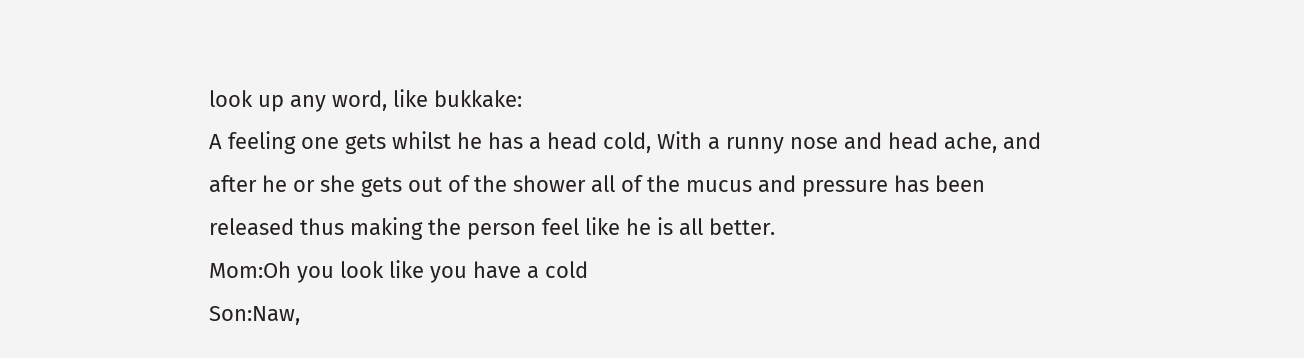look up any word, like bukkake:
A feeling one gets whilst he has a head cold, With a runny nose and head ache, and after he or she gets out of the shower all of the mucus and pressure has been released thus making the person feel like he is all better.
Mom:Oh you look like you have a cold
Son:Naw,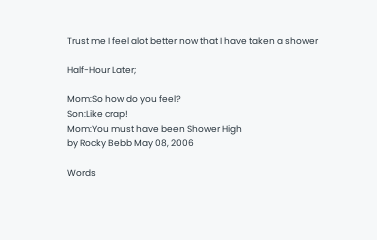Trust me I feel alot better now that I have taken a shower

Half-Hour Later;

Mom:So how do you feel?
Son:Like crap!
Mom:You must have been Shower High
by Rocky Bebb May 08, 2006

Words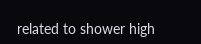related to shower high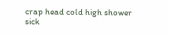crap head cold high shower sick